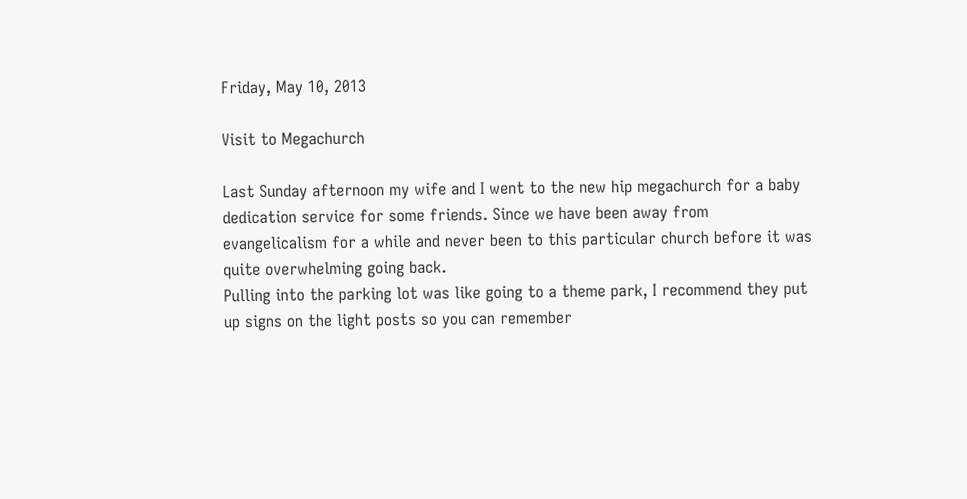Friday, May 10, 2013

Visit to Megachurch

Last Sunday afternoon my wife and I went to the new hip megachurch for a baby dedication service for some friends. Since we have been away from evangelicalism for a while and never been to this particular church before it was quite overwhelming going back.
Pulling into the parking lot was like going to a theme park, I recommend they put up signs on the light posts so you can remember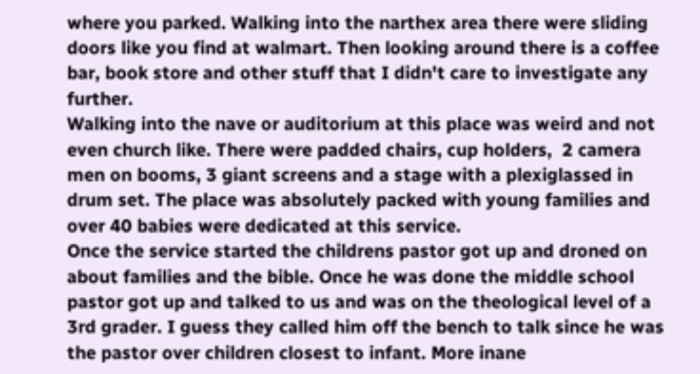where you parked. Walking into the narthex area there were sliding doors like you find at walmart. Then looking around there is a coffee bar, book store and other stuff that I didn't care to investigate any further.
Walking into the nave or auditorium at this place was weird and not even church like. There were padded chairs, cup holders,  2 camera men on booms, 3 giant screens and a stage with a plexiglassed in drum set. The place was absolutely packed with young families and over 40 babies were dedicated at this service.
Once the service started the childrens pastor got up and droned on about families and the bible. Once he was done the middle school pastor got up and talked to us and was on the theological level of a 3rd grader. I guess they called him off the bench to talk since he was the pastor over children closest to infant. More inane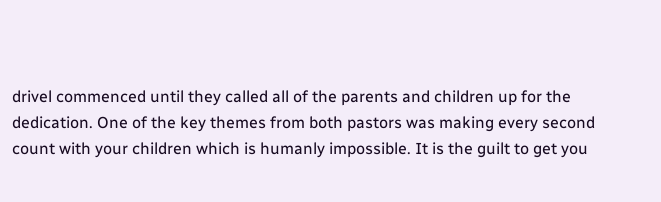drivel commenced until they called all of the parents and children up for the dedication. One of the key themes from both pastors was making every second count with your children which is humanly impossible. It is the guilt to get you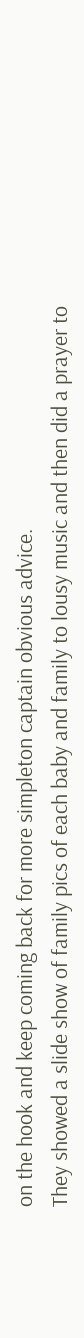on the hook and keep coming back for more simpleton captain obvious advice.
They showed a slide show of family pics of each baby and family to lousy music and then did a prayer to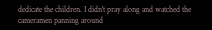dedicate the children. I didn't pray along and watched the cameramen panning around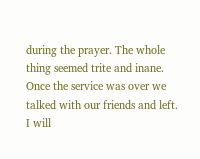during the prayer. The whole thing seemed trite and inane.
Once the service was over we talked with our friends and left. I will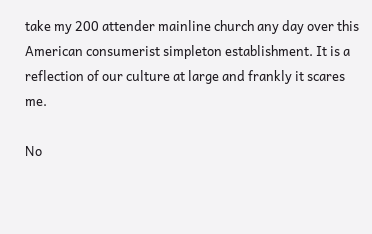take my 200 attender mainline church any day over this American consumerist simpleton establishment. It is a reflection of our culture at large and frankly it scares me.

No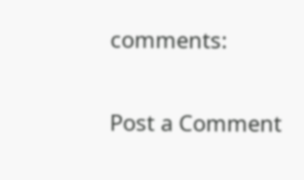comments:

Post a Comment